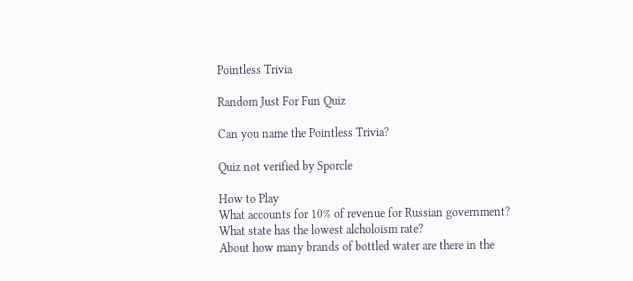Pointless Trivia

Random Just For Fun Quiz

Can you name the Pointless Trivia?

Quiz not verified by Sporcle

How to Play
What accounts for 10% of revenue for Russian government?
What state has the lowest alcholoism rate?
About how many brands of bottled water are there in the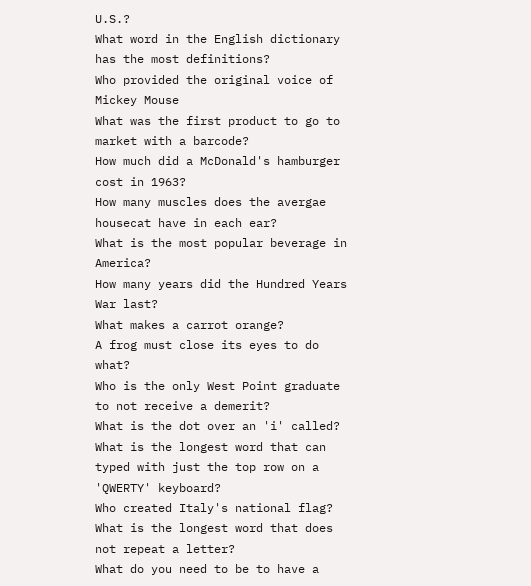U.S.?
What word in the English dictionary has the most definitions?
Who provided the original voice of Mickey Mouse
What was the first product to go to market with a barcode?
How much did a McDonald's hamburger cost in 1963?
How many muscles does the avergae housecat have in each ear?
What is the most popular beverage in America?
How many years did the Hundred Years War last?
What makes a carrot orange?
A frog must close its eyes to do what?
Who is the only West Point graduate to not receive a demerit?
What is the dot over an 'i' called?
What is the longest word that can typed with just the top row on a 'QWERTY' keyboard?
Who created Italy's national flag?
What is the longest word that does not repeat a letter?
What do you need to be to have a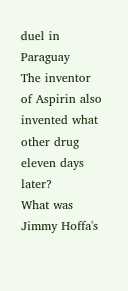duel in Paraguay
The inventor of Aspirin also invented what other drug eleven days later?
What was Jimmy Hoffa's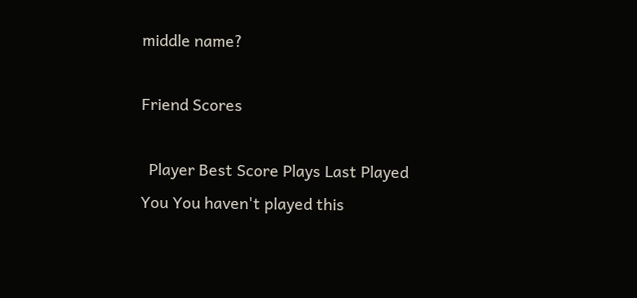middle name?

Friend Scores

  Player Best Score Plays Last Played
You You haven't played this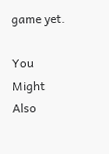game yet.

You Might Also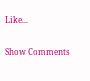Like...

Show Comments